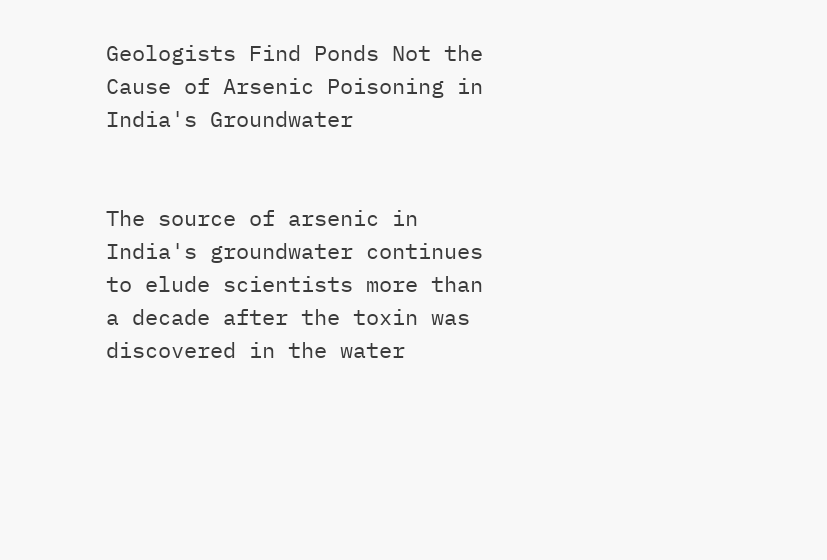Geologists Find Ponds Not the Cause of Arsenic Poisoning in India's Groundwater


The source of arsenic in India's groundwater continues to elude scientists more than a decade after the toxin was discovered in the water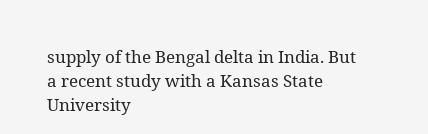supply of the Bengal delta in India. But a recent study with a Kansas State University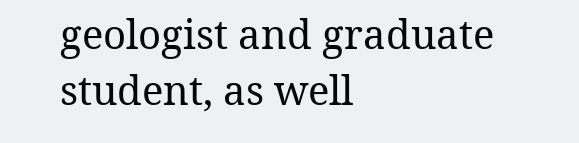geologist and graduate student, as well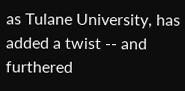as Tulane University, has added a twist -- and furthered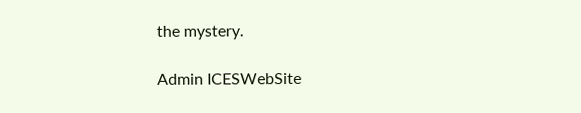the mystery.

Admin ICESWebSite